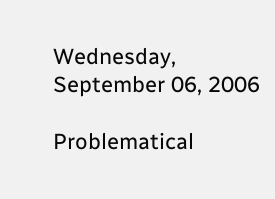Wednesday, September 06, 2006

Problematical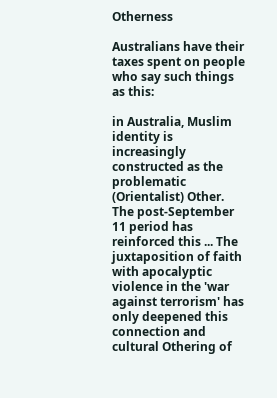Otherness

Australians have their taxes spent on people who say such things as this:

in Australia, Muslim identity is increasingly constructed as the problematic (Orientalist) Other. The post-September 11 period has reinforced this ... The juxtaposition of faith with apocalyptic violence in the 'war against terrorism' has only deepened this connection and cultural Othering of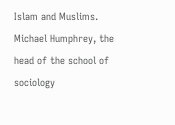Islam and Muslims.
Michael Humphrey, the head of the school of sociology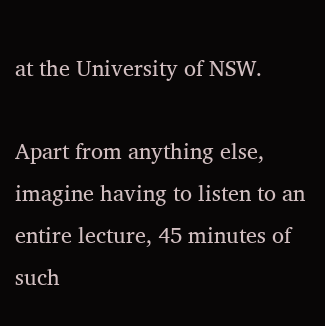at the University of NSW.

Apart from anything else, imagine having to listen to an entire lecture, 45 minutes of such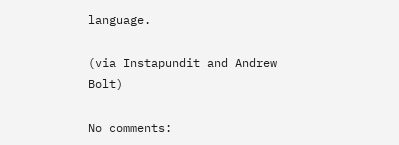language.

(via Instapundit and Andrew Bolt)

No comments: